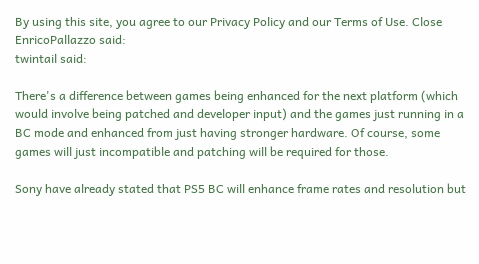By using this site, you agree to our Privacy Policy and our Terms of Use. Close
EnricoPallazzo said:
twintail said:

There's a difference between games being enhanced for the next platform (which would involve being patched and developer input) and the games just running in a BC mode and enhanced from just having stronger hardware. Of course, some games will just incompatible and patching will be required for those.

Sony have already stated that PS5 BC will enhance frame rates and resolution but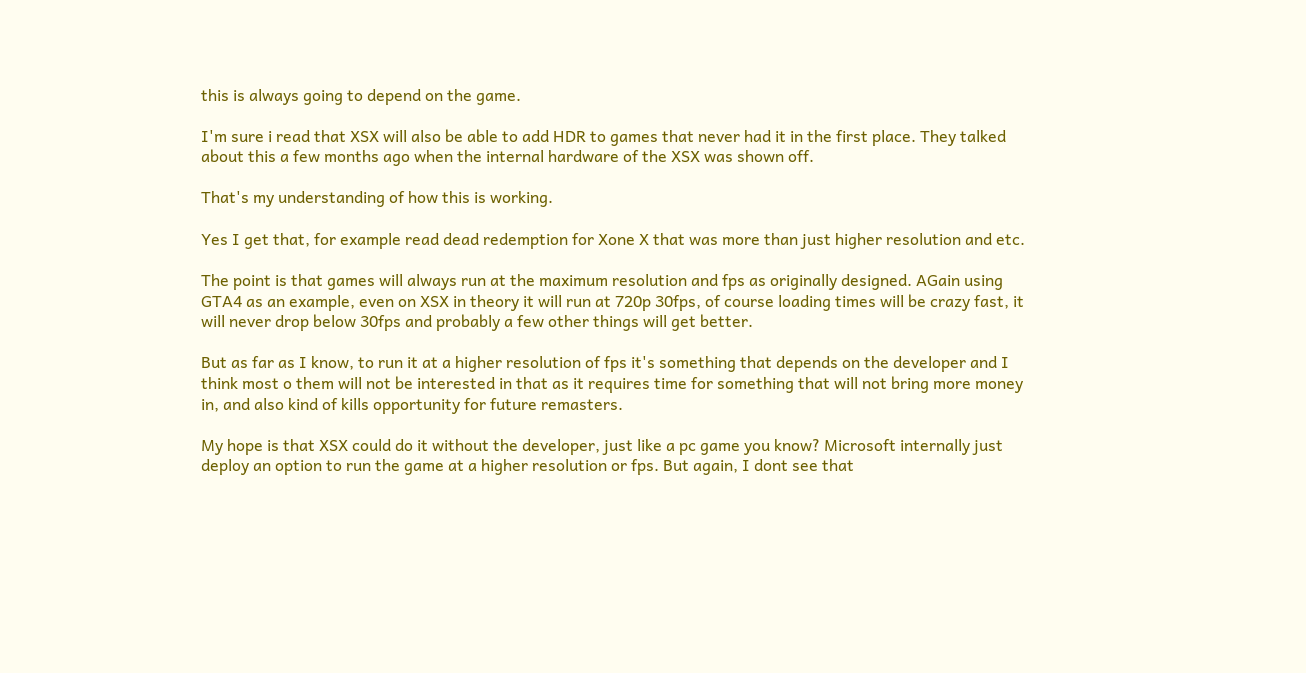this is always going to depend on the game.

I'm sure i read that XSX will also be able to add HDR to games that never had it in the first place. They talked about this a few months ago when the internal hardware of the XSX was shown off.

That's my understanding of how this is working.

Yes I get that, for example read dead redemption for Xone X that was more than just higher resolution and etc.

The point is that games will always run at the maximum resolution and fps as originally designed. AGain using GTA4 as an example, even on XSX in theory it will run at 720p 30fps, of course loading times will be crazy fast, it will never drop below 30fps and probably a few other things will get better.

But as far as I know, to run it at a higher resolution of fps it's something that depends on the developer and I think most o them will not be interested in that as it requires time for something that will not bring more money in, and also kind of kills opportunity for future remasters.

My hope is that XSX could do it without the developer, just like a pc game you know? Microsoft internally just deploy an option to run the game at a higher resolution or fps. But again, I dont see that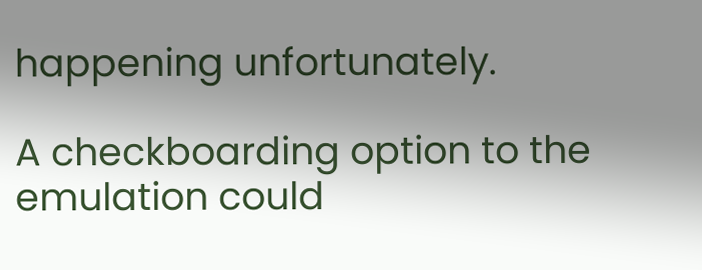happening unfortunately.

A checkboarding option to the emulation could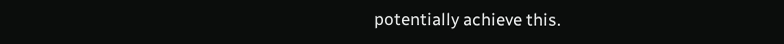potentially achieve this.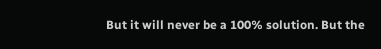But it will never be a 100% solution. But the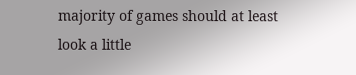majority of games should at least look a little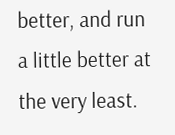better, and run a little better at the very least.